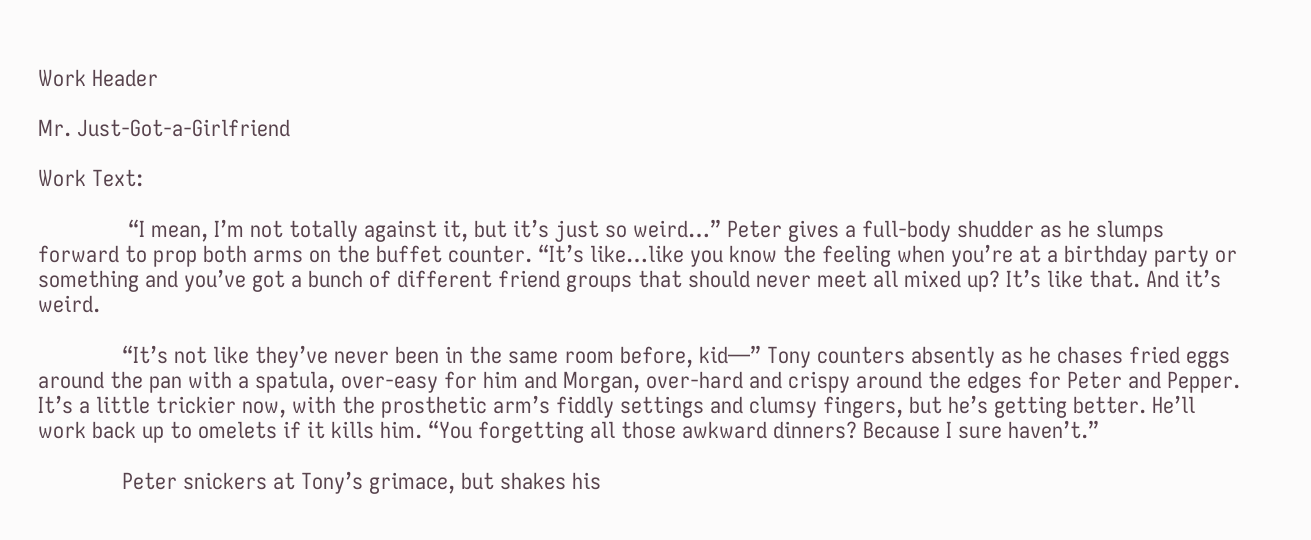Work Header

Mr. Just-Got-a-Girlfriend

Work Text:

               “I mean, I’m not totally against it, but it’s just so weird…” Peter gives a full-body shudder as he slumps forward to prop both arms on the buffet counter. “It’s like…like you know the feeling when you’re at a birthday party or something and you’ve got a bunch of different friend groups that should never meet all mixed up? It’s like that. And it’s weird.

              “It’s not like they’ve never been in the same room before, kid—” Tony counters absently as he chases fried eggs around the pan with a spatula, over-easy for him and Morgan, over-hard and crispy around the edges for Peter and Pepper. It’s a little trickier now, with the prosthetic arm’s fiddly settings and clumsy fingers, but he’s getting better. He’ll work back up to omelets if it kills him. “You forgetting all those awkward dinners? Because I sure haven’t.”

              Peter snickers at Tony’s grimace, but shakes his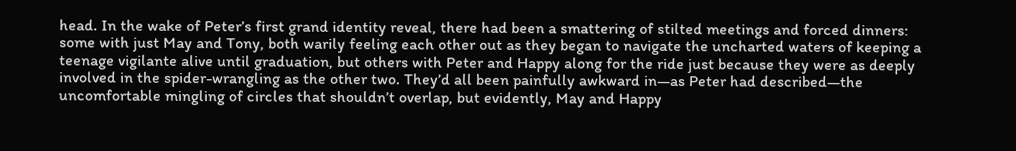head. In the wake of Peter’s first grand identity reveal, there had been a smattering of stilted meetings and forced dinners: some with just May and Tony, both warily feeling each other out as they began to navigate the uncharted waters of keeping a teenage vigilante alive until graduation, but others with Peter and Happy along for the ride just because they were as deeply involved in the spider-wrangling as the other two. They’d all been painfully awkward in—as Peter had described—the uncomfortable mingling of circles that shouldn’t overlap, but evidently, May and Happy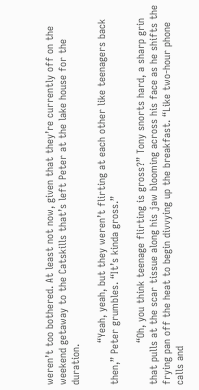weren’t too bothered. At least not now, given that they’re currently off on the weekend getaway to the Catskills that’s left Peter at the lake house for the duration.

              “Yeah, yeah, but they weren’t flirting at each other like teenagers back then,” Peter grumbles. “It’s kinda gross.”

              “Oh, you think teenage flirting is gross?” Tony snorts hard, a sharp grin that pulls at the scar tissue along his jaw blooming across his face as he shifts the frying pan off the heat to begin divvying up the breakfast. “Like two-hour phone calls and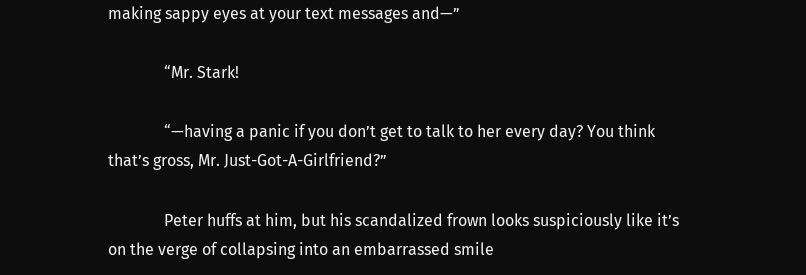making sappy eyes at your text messages and—”

              “Mr. Stark!

              “—having a panic if you don’t get to talk to her every day? You think that’s gross, Mr. Just-Got-A-Girlfriend?”

              Peter huffs at him, but his scandalized frown looks suspiciously like it’s on the verge of collapsing into an embarrassed smile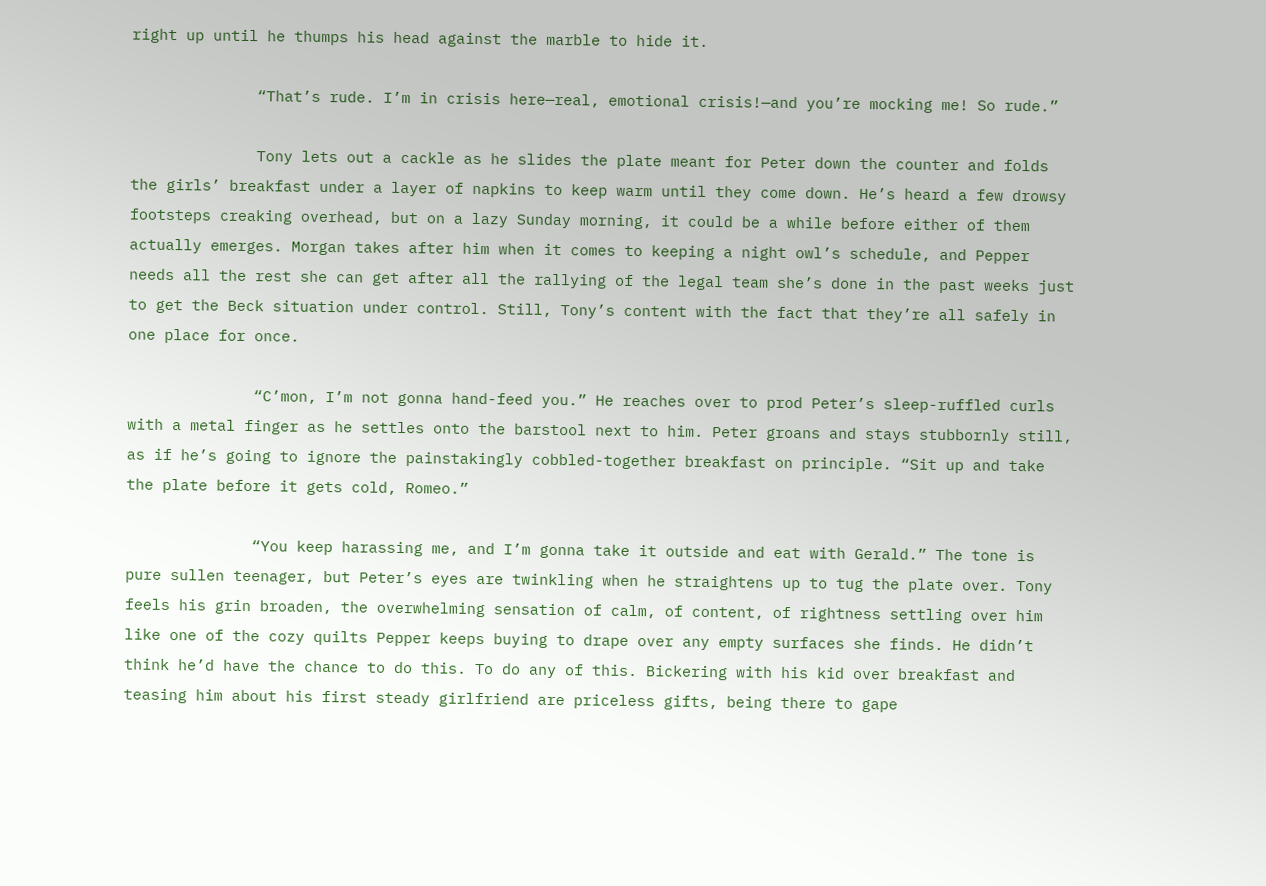right up until he thumps his head against the marble to hide it.

              “That’s rude. I’m in crisis here—real, emotional crisis!—and you’re mocking me! So rude.”

              Tony lets out a cackle as he slides the plate meant for Peter down the counter and folds the girls’ breakfast under a layer of napkins to keep warm until they come down. He’s heard a few drowsy footsteps creaking overhead, but on a lazy Sunday morning, it could be a while before either of them actually emerges. Morgan takes after him when it comes to keeping a night owl’s schedule, and Pepper needs all the rest she can get after all the rallying of the legal team she’s done in the past weeks just to get the Beck situation under control. Still, Tony’s content with the fact that they’re all safely in one place for once.

              “C’mon, I’m not gonna hand-feed you.” He reaches over to prod Peter’s sleep-ruffled curls with a metal finger as he settles onto the barstool next to him. Peter groans and stays stubbornly still, as if he’s going to ignore the painstakingly cobbled-together breakfast on principle. “Sit up and take the plate before it gets cold, Romeo.”

              “You keep harassing me, and I’m gonna take it outside and eat with Gerald.” The tone is pure sullen teenager, but Peter’s eyes are twinkling when he straightens up to tug the plate over. Tony feels his grin broaden, the overwhelming sensation of calm, of content, of rightness settling over him like one of the cozy quilts Pepper keeps buying to drape over any empty surfaces she finds. He didn’t think he’d have the chance to do this. To do any of this. Bickering with his kid over breakfast and teasing him about his first steady girlfriend are priceless gifts, being there to gape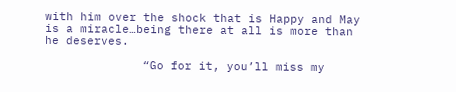with him over the shock that is Happy and May is a miracle…being there at all is more than he deserves.

              “Go for it, you’ll miss my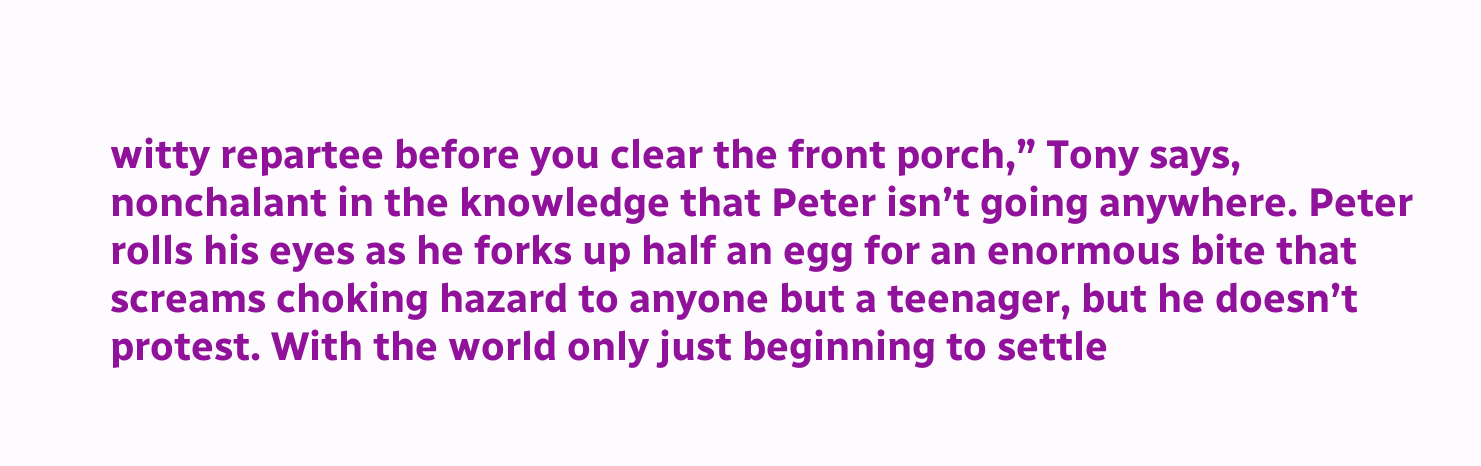witty repartee before you clear the front porch,” Tony says, nonchalant in the knowledge that Peter isn’t going anywhere. Peter rolls his eyes as he forks up half an egg for an enormous bite that screams choking hazard to anyone but a teenager, but he doesn’t protest. With the world only just beginning to settle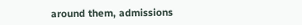around them, admissions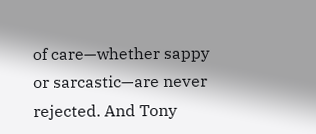of care—whether sappy or sarcastic—are never rejected. And Tony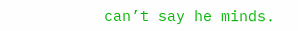can’t say he minds.